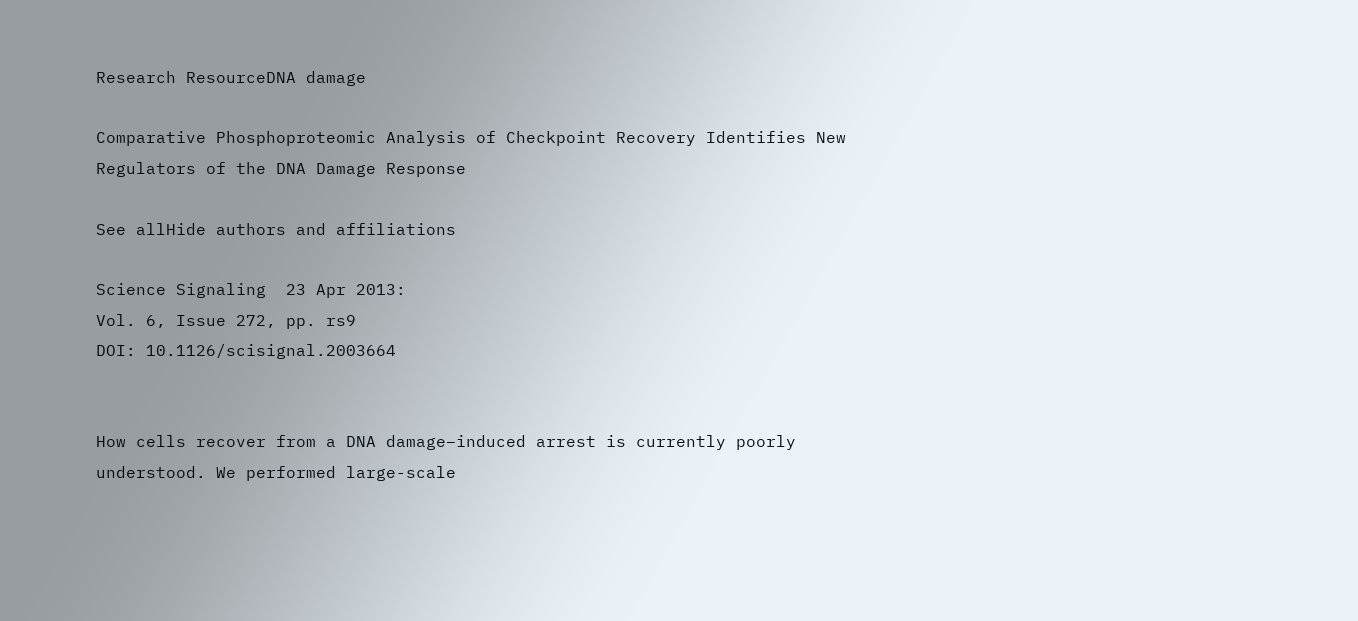Research ResourceDNA damage

Comparative Phosphoproteomic Analysis of Checkpoint Recovery Identifies New Regulators of the DNA Damage Response

See allHide authors and affiliations

Science Signaling  23 Apr 2013:
Vol. 6, Issue 272, pp. rs9
DOI: 10.1126/scisignal.2003664


How cells recover from a DNA damage–induced arrest is currently poorly understood. We performed large-scale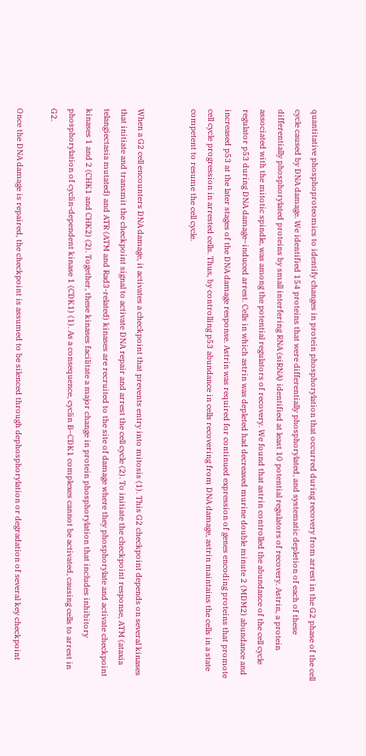quantitative phosphoproteomics to identify changes in protein phosphorylation that occurred during recovery from arrest in the G2 phase of the cell cycle caused by DNA damage. We identified 154 proteins that were differentially phosphorylated, and systematic depletion of each of these differentially phosphorylated proteins by small interfering RNA (siRNA) identified at least 10 potential regulators of recovery. Astrin, a protein associated with the mitotic spindle, was among the potential regulators of recovery. We found that astrin controlled the abundance of the cell cycle regulator p53 during DNA damage–induced arrest. Cells in which astrin was depleted had decreased murine double minute 2 (MDM2) abundance and increased p53 at the later stages of the DNA damage response. Astrin was required for continued expression of genes encoding proteins that promote cell cycle progression in arrested cells. Thus, by controlling p53 abundance in cells recovering from DNA damage, astrin maintains the cells in a state competent to resume the cell cycle.


When a G2 cell encounters DNA damage, it activates a checkpoint that prevents entry into mitosis (1). This G2 checkpoint depends on several kinases that initiate and transmit the checkpoint signal to activate DNA repair and arrest the cell cycle (2). To initiate the checkpoint response, ATM (ataxia telangiectasia mutated) and ATR (ATM and Rad3-related) kinases are recruited to the site of damage where they phosphorylate and activate checkpoint kinases 1 and 2 (CHK1 and CHK2) (2). Together, these kinases facilitate a major change in protein phosphorylation that includes inhibitory phosphorylation of cyclin-dependent kinase 1 (CDK1) (1). As a consequence, cyclin B–CDK1 complexes cannot be activated, causing cells to arrest in G2.

Once the DNA damage is repaired, the checkpoint is assumed to be silenced through dephosphorylation or degradation of several key checkpoint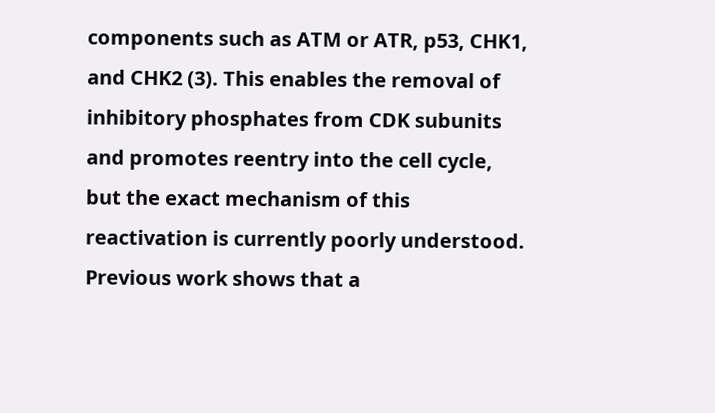components such as ATM or ATR, p53, CHK1, and CHK2 (3). This enables the removal of inhibitory phosphates from CDK subunits and promotes reentry into the cell cycle, but the exact mechanism of this reactivation is currently poorly understood. Previous work shows that a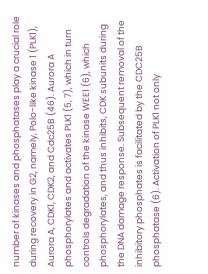number of kinases and phosphatases play a crucial role during recovery in G2, namely, Polo-like kinase 1 (PLK1), Aurora A, CDK1, CDK2, and Cdc25B (46). Aurora A phosphorylates and activates PLK1 (5, 7), which in turn controls degradation of the kinase WEE1 (6), which phosphorylates, and thus inhibits, CDK subunits during the DNA damage response. Subsequent removal of the inhibitory phosphates is facilitated by the CDC25B phosphatase (6). Activation of PLK1 not only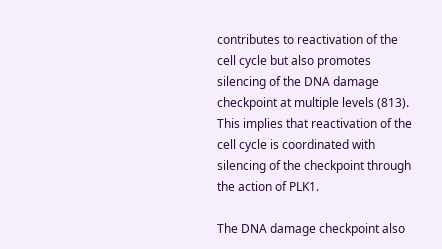contributes to reactivation of the cell cycle but also promotes silencing of the DNA damage checkpoint at multiple levels (813). This implies that reactivation of the cell cycle is coordinated with silencing of the checkpoint through the action of PLK1.

The DNA damage checkpoint also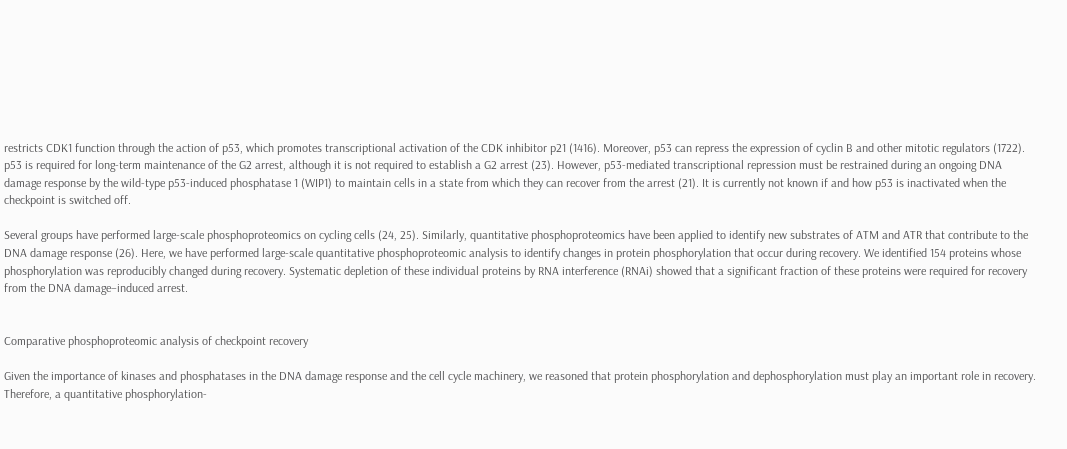restricts CDK1 function through the action of p53, which promotes transcriptional activation of the CDK inhibitor p21 (1416). Moreover, p53 can repress the expression of cyclin B and other mitotic regulators (1722). p53 is required for long-term maintenance of the G2 arrest, although it is not required to establish a G2 arrest (23). However, p53-mediated transcriptional repression must be restrained during an ongoing DNA damage response by the wild-type p53-induced phosphatase 1 (WIP1) to maintain cells in a state from which they can recover from the arrest (21). It is currently not known if and how p53 is inactivated when the checkpoint is switched off.

Several groups have performed large-scale phosphoproteomics on cycling cells (24, 25). Similarly, quantitative phosphoproteomics have been applied to identify new substrates of ATM and ATR that contribute to the DNA damage response (26). Here, we have performed large-scale quantitative phosphoproteomic analysis to identify changes in protein phosphorylation that occur during recovery. We identified 154 proteins whose phosphorylation was reproducibly changed during recovery. Systematic depletion of these individual proteins by RNA interference (RNAi) showed that a significant fraction of these proteins were required for recovery from the DNA damage–induced arrest.


Comparative phosphoproteomic analysis of checkpoint recovery

Given the importance of kinases and phosphatases in the DNA damage response and the cell cycle machinery, we reasoned that protein phosphorylation and dephosphorylation must play an important role in recovery. Therefore, a quantitative phosphorylation-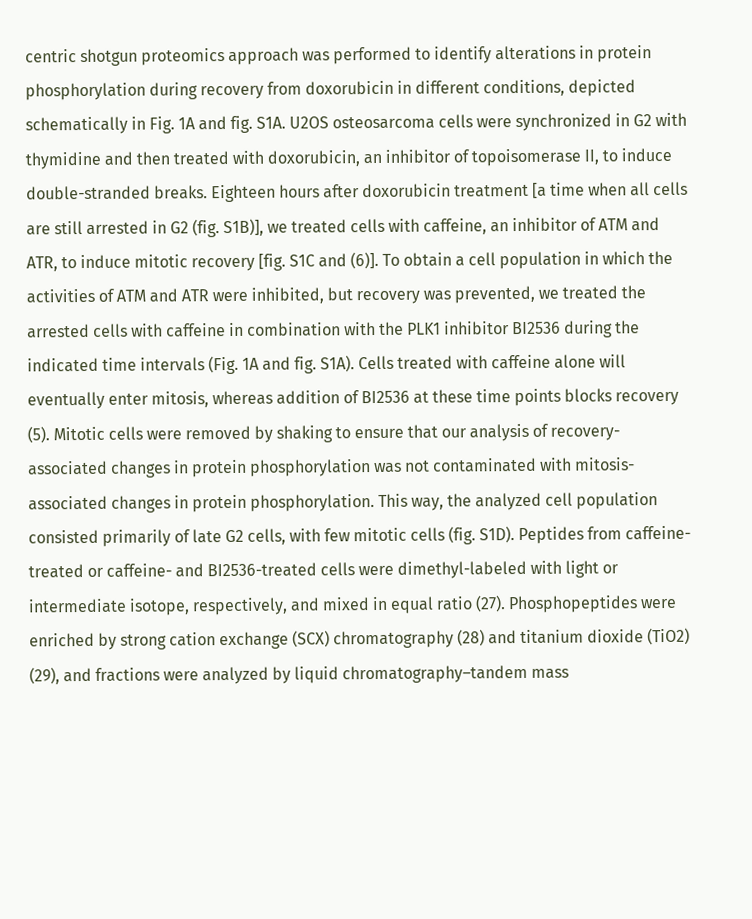centric shotgun proteomics approach was performed to identify alterations in protein phosphorylation during recovery from doxorubicin in different conditions, depicted schematically in Fig. 1A and fig. S1A. U2OS osteosarcoma cells were synchronized in G2 with thymidine and then treated with doxorubicin, an inhibitor of topoisomerase II, to induce double-stranded breaks. Eighteen hours after doxorubicin treatment [a time when all cells are still arrested in G2 (fig. S1B)], we treated cells with caffeine, an inhibitor of ATM and ATR, to induce mitotic recovery [fig. S1C and (6)]. To obtain a cell population in which the activities of ATM and ATR were inhibited, but recovery was prevented, we treated the arrested cells with caffeine in combination with the PLK1 inhibitor BI2536 during the indicated time intervals (Fig. 1A and fig. S1A). Cells treated with caffeine alone will eventually enter mitosis, whereas addition of BI2536 at these time points blocks recovery (5). Mitotic cells were removed by shaking to ensure that our analysis of recovery-associated changes in protein phosphorylation was not contaminated with mitosis-associated changes in protein phosphorylation. This way, the analyzed cell population consisted primarily of late G2 cells, with few mitotic cells (fig. S1D). Peptides from caffeine-treated or caffeine- and BI2536-treated cells were dimethyl-labeled with light or intermediate isotope, respectively, and mixed in equal ratio (27). Phosphopeptides were enriched by strong cation exchange (SCX) chromatography (28) and titanium dioxide (TiO2) (29), and fractions were analyzed by liquid chromatography–tandem mass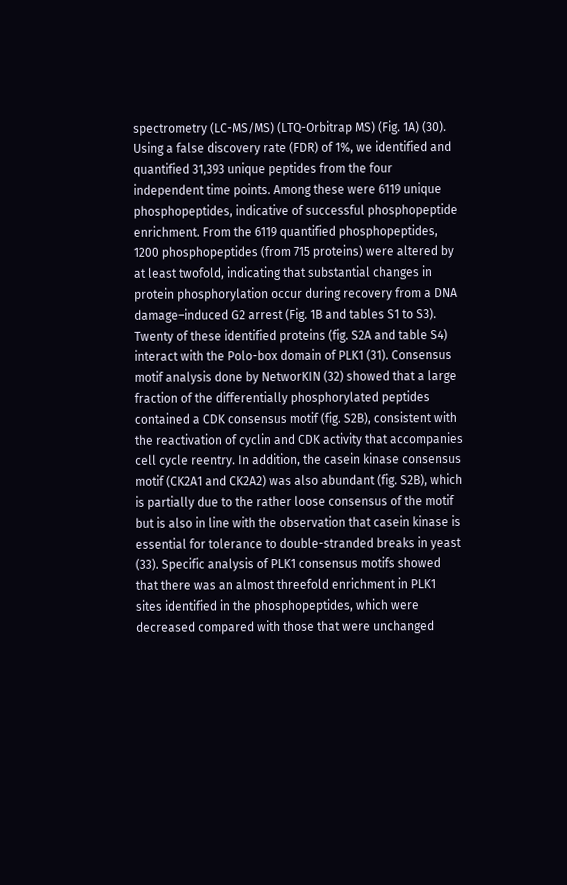spectrometry (LC-MS/MS) (LTQ-Orbitrap MS) (Fig. 1A) (30). Using a false discovery rate (FDR) of 1%, we identified and quantified 31,393 unique peptides from the four independent time points. Among these were 6119 unique phosphopeptides, indicative of successful phosphopeptide enrichment. From the 6119 quantified phosphopeptides, 1200 phosphopeptides (from 715 proteins) were altered by at least twofold, indicating that substantial changes in protein phosphorylation occur during recovery from a DNA damage–induced G2 arrest (Fig. 1B and tables S1 to S3). Twenty of these identified proteins (fig. S2A and table S4) interact with the Polo-box domain of PLK1 (31). Consensus motif analysis done by NetworKIN (32) showed that a large fraction of the differentially phosphorylated peptides contained a CDK consensus motif (fig. S2B), consistent with the reactivation of cyclin and CDK activity that accompanies cell cycle reentry. In addition, the casein kinase consensus motif (CK2A1 and CK2A2) was also abundant (fig. S2B), which is partially due to the rather loose consensus of the motif but is also in line with the observation that casein kinase is essential for tolerance to double-stranded breaks in yeast (33). Specific analysis of PLK1 consensus motifs showed that there was an almost threefold enrichment in PLK1 sites identified in the phosphopeptides, which were decreased compared with those that were unchanged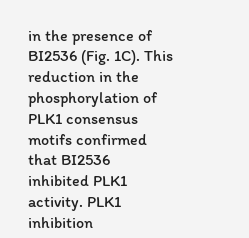in the presence of BI2536 (Fig. 1C). This reduction in the phosphorylation of PLK1 consensus motifs confirmed that BI2536 inhibited PLK1 activity. PLK1 inhibition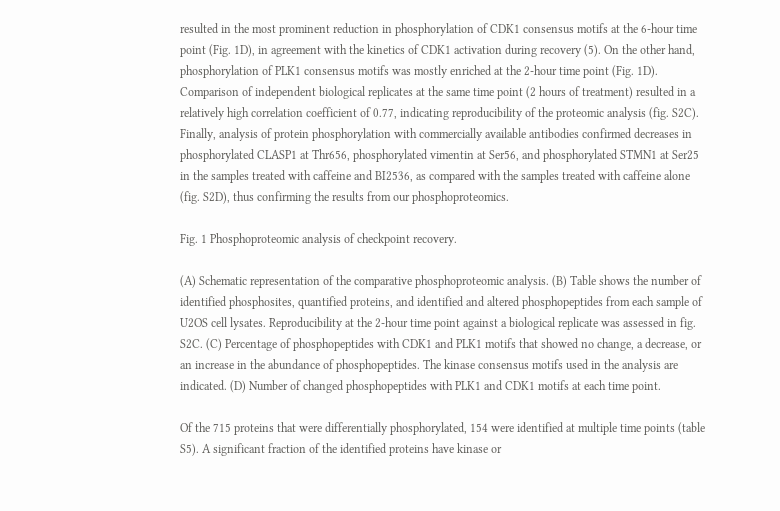resulted in the most prominent reduction in phosphorylation of CDK1 consensus motifs at the 6-hour time point (Fig. 1D), in agreement with the kinetics of CDK1 activation during recovery (5). On the other hand, phosphorylation of PLK1 consensus motifs was mostly enriched at the 2-hour time point (Fig. 1D). Comparison of independent biological replicates at the same time point (2 hours of treatment) resulted in a relatively high correlation coefficient of 0.77, indicating reproducibility of the proteomic analysis (fig. S2C). Finally, analysis of protein phosphorylation with commercially available antibodies confirmed decreases in phosphorylated CLASP1 at Thr656, phosphorylated vimentin at Ser56, and phosphorylated STMN1 at Ser25 in the samples treated with caffeine and BI2536, as compared with the samples treated with caffeine alone (fig. S2D), thus confirming the results from our phosphoproteomics.

Fig. 1 Phosphoproteomic analysis of checkpoint recovery.

(A) Schematic representation of the comparative phosphoproteomic analysis. (B) Table shows the number of identified phosphosites, quantified proteins, and identified and altered phosphopeptides from each sample of U2OS cell lysates. Reproducibility at the 2-hour time point against a biological replicate was assessed in fig. S2C. (C) Percentage of phosphopeptides with CDK1 and PLK1 motifs that showed no change, a decrease, or an increase in the abundance of phosphopeptides. The kinase consensus motifs used in the analysis are indicated. (D) Number of changed phosphopeptides with PLK1 and CDK1 motifs at each time point.

Of the 715 proteins that were differentially phosphorylated, 154 were identified at multiple time points (table S5). A significant fraction of the identified proteins have kinase or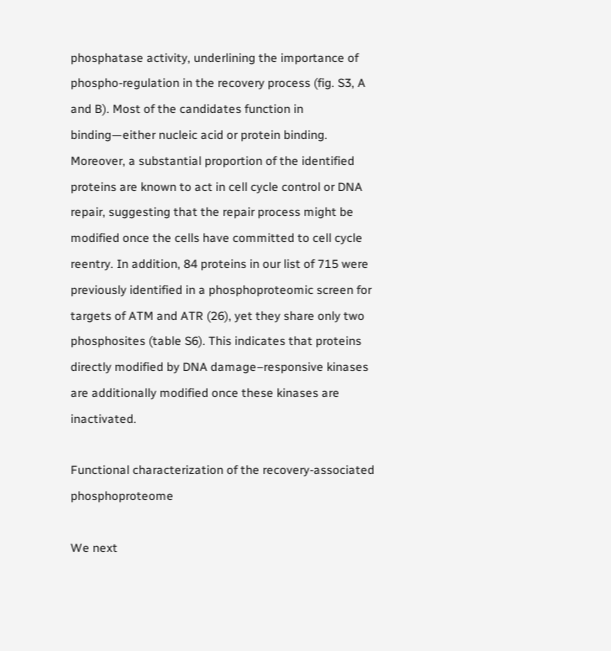phosphatase activity, underlining the importance of phospho-regulation in the recovery process (fig. S3, A and B). Most of the candidates function in binding—either nucleic acid or protein binding. Moreover, a substantial proportion of the identified proteins are known to act in cell cycle control or DNA repair, suggesting that the repair process might be modified once the cells have committed to cell cycle reentry. In addition, 84 proteins in our list of 715 were previously identified in a phosphoproteomic screen for targets of ATM and ATR (26), yet they share only two phosphosites (table S6). This indicates that proteins directly modified by DNA damage–responsive kinases are additionally modified once these kinases are inactivated.

Functional characterization of the recovery-associated phosphoproteome

We next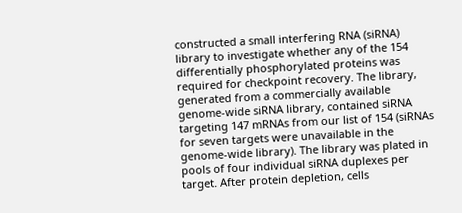constructed a small interfering RNA (siRNA) library to investigate whether any of the 154 differentially phosphorylated proteins was required for checkpoint recovery. The library, generated from a commercially available genome-wide siRNA library, contained siRNA targeting 147 mRNAs from our list of 154 (siRNAs for seven targets were unavailable in the genome-wide library). The library was plated in pools of four individual siRNA duplexes per target. After protein depletion, cells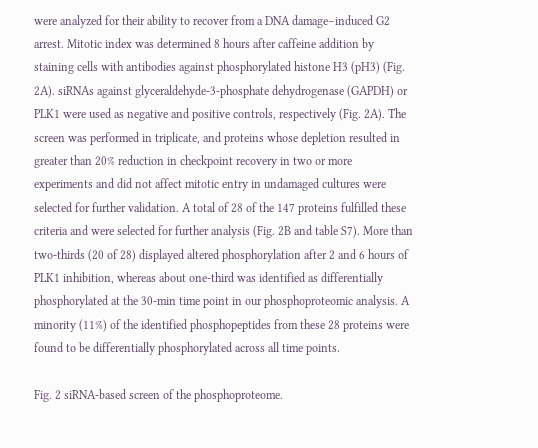were analyzed for their ability to recover from a DNA damage–induced G2 arrest. Mitotic index was determined 8 hours after caffeine addition by staining cells with antibodies against phosphorylated histone H3 (pH3) (Fig. 2A). siRNAs against glyceraldehyde-3-phosphate dehydrogenase (GAPDH) or PLK1 were used as negative and positive controls, respectively (Fig. 2A). The screen was performed in triplicate, and proteins whose depletion resulted in greater than 20% reduction in checkpoint recovery in two or more experiments and did not affect mitotic entry in undamaged cultures were selected for further validation. A total of 28 of the 147 proteins fulfilled these criteria and were selected for further analysis (Fig. 2B and table S7). More than two-thirds (20 of 28) displayed altered phosphorylation after 2 and 6 hours of PLK1 inhibition, whereas about one-third was identified as differentially phosphorylated at the 30-min time point in our phosphoproteomic analysis. A minority (11%) of the identified phosphopeptides from these 28 proteins were found to be differentially phosphorylated across all time points.

Fig. 2 siRNA-based screen of the phosphoproteome.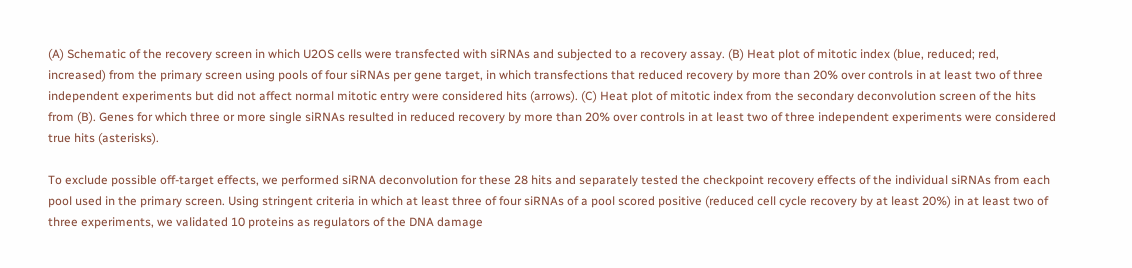(A) Schematic of the recovery screen in which U2OS cells were transfected with siRNAs and subjected to a recovery assay. (B) Heat plot of mitotic index (blue, reduced; red, increased) from the primary screen using pools of four siRNAs per gene target, in which transfections that reduced recovery by more than 20% over controls in at least two of three independent experiments but did not affect normal mitotic entry were considered hits (arrows). (C) Heat plot of mitotic index from the secondary deconvolution screen of the hits from (B). Genes for which three or more single siRNAs resulted in reduced recovery by more than 20% over controls in at least two of three independent experiments were considered true hits (asterisks).

To exclude possible off-target effects, we performed siRNA deconvolution for these 28 hits and separately tested the checkpoint recovery effects of the individual siRNAs from each pool used in the primary screen. Using stringent criteria in which at least three of four siRNAs of a pool scored positive (reduced cell cycle recovery by at least 20%) in at least two of three experiments, we validated 10 proteins as regulators of the DNA damage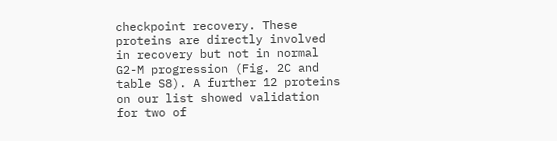checkpoint recovery. These proteins are directly involved in recovery but not in normal G2-M progression (Fig. 2C and table S8). A further 12 proteins on our list showed validation for two of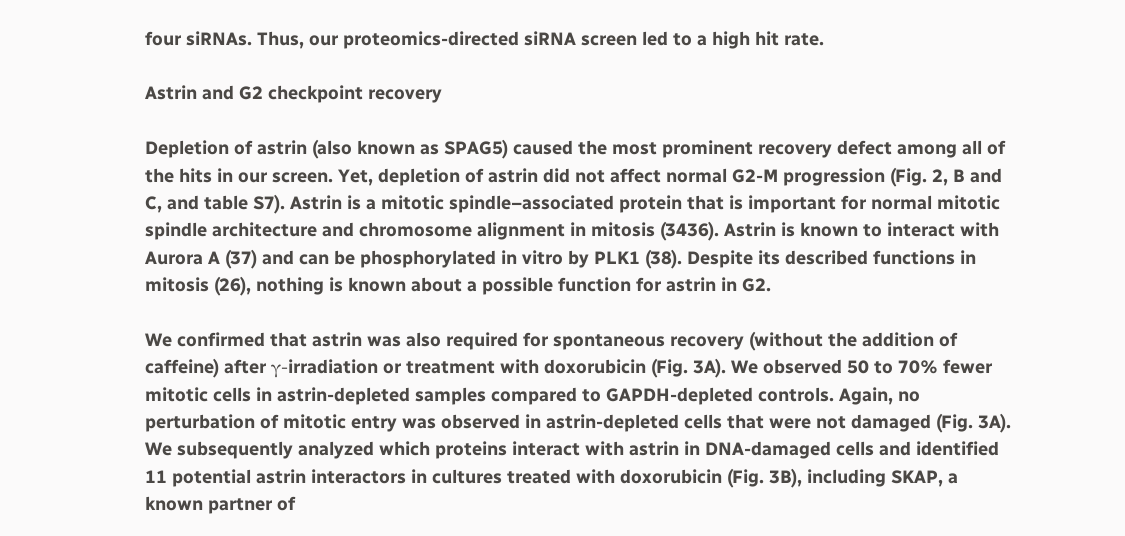four siRNAs. Thus, our proteomics-directed siRNA screen led to a high hit rate.

Astrin and G2 checkpoint recovery

Depletion of astrin (also known as SPAG5) caused the most prominent recovery defect among all of the hits in our screen. Yet, depletion of astrin did not affect normal G2-M progression (Fig. 2, B and C, and table S7). Astrin is a mitotic spindle–associated protein that is important for normal mitotic spindle architecture and chromosome alignment in mitosis (3436). Astrin is known to interact with Aurora A (37) and can be phosphorylated in vitro by PLK1 (38). Despite its described functions in mitosis (26), nothing is known about a possible function for astrin in G2.

We confirmed that astrin was also required for spontaneous recovery (without the addition of caffeine) after γ-irradiation or treatment with doxorubicin (Fig. 3A). We observed 50 to 70% fewer mitotic cells in astrin-depleted samples compared to GAPDH-depleted controls. Again, no perturbation of mitotic entry was observed in astrin-depleted cells that were not damaged (Fig. 3A). We subsequently analyzed which proteins interact with astrin in DNA-damaged cells and identified 11 potential astrin interactors in cultures treated with doxorubicin (Fig. 3B), including SKAP, a known partner of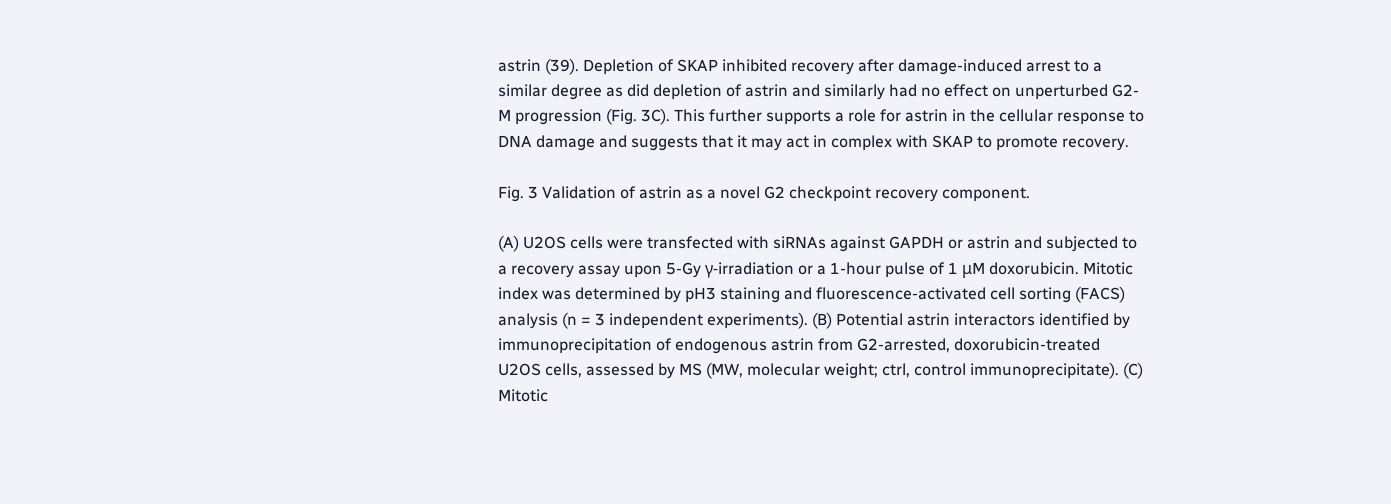astrin (39). Depletion of SKAP inhibited recovery after damage-induced arrest to a similar degree as did depletion of astrin and similarly had no effect on unperturbed G2-M progression (Fig. 3C). This further supports a role for astrin in the cellular response to DNA damage and suggests that it may act in complex with SKAP to promote recovery.

Fig. 3 Validation of astrin as a novel G2 checkpoint recovery component.

(A) U2OS cells were transfected with siRNAs against GAPDH or astrin and subjected to a recovery assay upon 5-Gy γ-irradiation or a 1-hour pulse of 1 μM doxorubicin. Mitotic index was determined by pH3 staining and fluorescence-activated cell sorting (FACS) analysis (n = 3 independent experiments). (B) Potential astrin interactors identified by immunoprecipitation of endogenous astrin from G2-arrested, doxorubicin-treated U2OS cells, assessed by MS (MW, molecular weight; ctrl, control immunoprecipitate). (C) Mitotic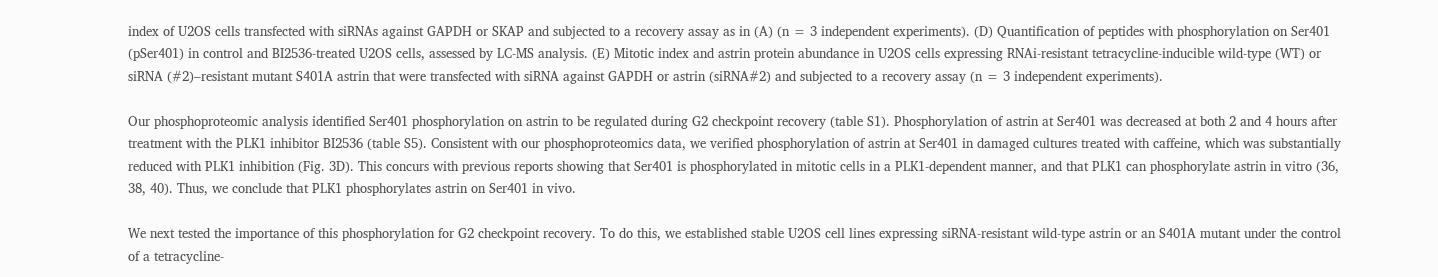index of U2OS cells transfected with siRNAs against GAPDH or SKAP and subjected to a recovery assay as in (A) (n = 3 independent experiments). (D) Quantification of peptides with phosphorylation on Ser401 (pSer401) in control and BI2536-treated U2OS cells, assessed by LC-MS analysis. (E) Mitotic index and astrin protein abundance in U2OS cells expressing RNAi-resistant tetracycline-inducible wild-type (WT) or siRNA (#2)–resistant mutant S401A astrin that were transfected with siRNA against GAPDH or astrin (siRNA#2) and subjected to a recovery assay (n = 3 independent experiments).

Our phosphoproteomic analysis identified Ser401 phosphorylation on astrin to be regulated during G2 checkpoint recovery (table S1). Phosphorylation of astrin at Ser401 was decreased at both 2 and 4 hours after treatment with the PLK1 inhibitor BI2536 (table S5). Consistent with our phosphoproteomics data, we verified phosphorylation of astrin at Ser401 in damaged cultures treated with caffeine, which was substantially reduced with PLK1 inhibition (Fig. 3D). This concurs with previous reports showing that Ser401 is phosphorylated in mitotic cells in a PLK1-dependent manner, and that PLK1 can phosphorylate astrin in vitro (36, 38, 40). Thus, we conclude that PLK1 phosphorylates astrin on Ser401 in vivo.

We next tested the importance of this phosphorylation for G2 checkpoint recovery. To do this, we established stable U2OS cell lines expressing siRNA-resistant wild-type astrin or an S401A mutant under the control of a tetracycline-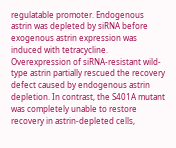regulatable promoter. Endogenous astrin was depleted by siRNA before exogenous astrin expression was induced with tetracycline. Overexpression of siRNA-resistant wild-type astrin partially rescued the recovery defect caused by endogenous astrin depletion. In contrast, the S401A mutant was completely unable to restore recovery in astrin-depleted cells,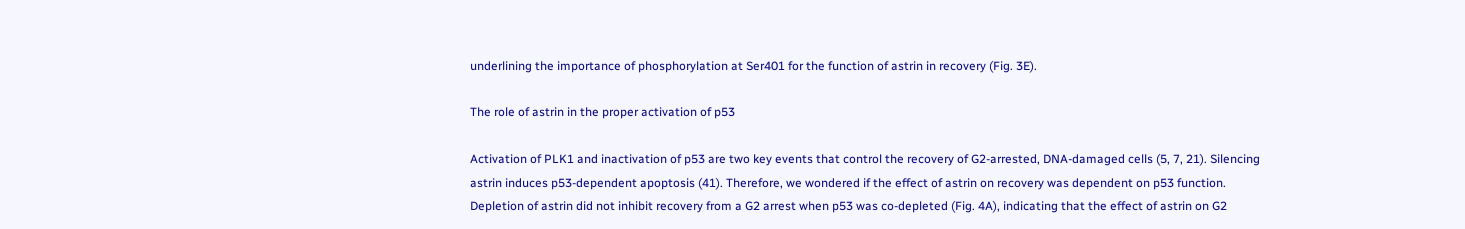underlining the importance of phosphorylation at Ser401 for the function of astrin in recovery (Fig. 3E).

The role of astrin in the proper activation of p53

Activation of PLK1 and inactivation of p53 are two key events that control the recovery of G2-arrested, DNA-damaged cells (5, 7, 21). Silencing astrin induces p53-dependent apoptosis (41). Therefore, we wondered if the effect of astrin on recovery was dependent on p53 function. Depletion of astrin did not inhibit recovery from a G2 arrest when p53 was co-depleted (Fig. 4A), indicating that the effect of astrin on G2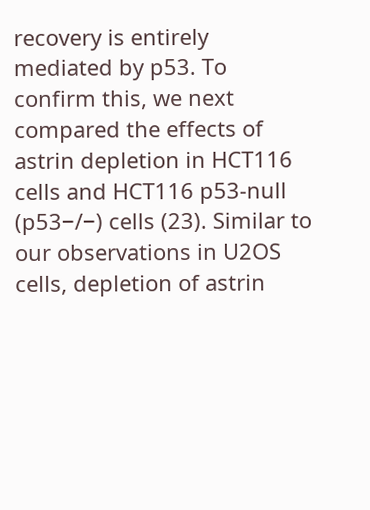recovery is entirely mediated by p53. To confirm this, we next compared the effects of astrin depletion in HCT116 cells and HCT116 p53-null (p53−/−) cells (23). Similar to our observations in U2OS cells, depletion of astrin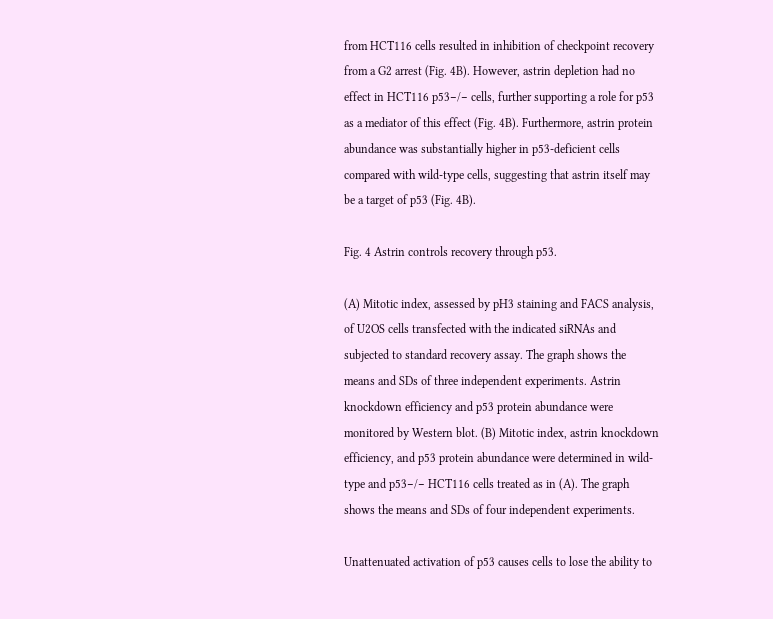from HCT116 cells resulted in inhibition of checkpoint recovery from a G2 arrest (Fig. 4B). However, astrin depletion had no effect in HCT116 p53−/− cells, further supporting a role for p53 as a mediator of this effect (Fig. 4B). Furthermore, astrin protein abundance was substantially higher in p53-deficient cells compared with wild-type cells, suggesting that astrin itself may be a target of p53 (Fig. 4B).

Fig. 4 Astrin controls recovery through p53.

(A) Mitotic index, assessed by pH3 staining and FACS analysis, of U2OS cells transfected with the indicated siRNAs and subjected to standard recovery assay. The graph shows the means and SDs of three independent experiments. Astrin knockdown efficiency and p53 protein abundance were monitored by Western blot. (B) Mitotic index, astrin knockdown efficiency, and p53 protein abundance were determined in wild-type and p53−/− HCT116 cells treated as in (A). The graph shows the means and SDs of four independent experiments.

Unattenuated activation of p53 causes cells to lose the ability to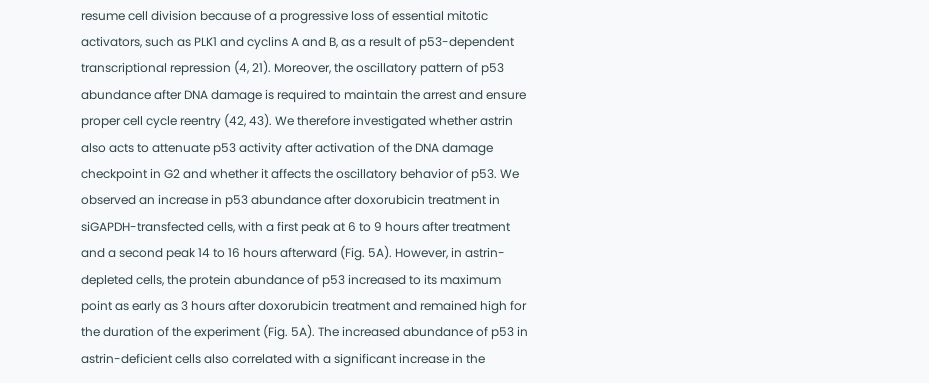resume cell division because of a progressive loss of essential mitotic activators, such as PLK1 and cyclins A and B, as a result of p53-dependent transcriptional repression (4, 21). Moreover, the oscillatory pattern of p53 abundance after DNA damage is required to maintain the arrest and ensure proper cell cycle reentry (42, 43). We therefore investigated whether astrin also acts to attenuate p53 activity after activation of the DNA damage checkpoint in G2 and whether it affects the oscillatory behavior of p53. We observed an increase in p53 abundance after doxorubicin treatment in siGAPDH-transfected cells, with a first peak at 6 to 9 hours after treatment and a second peak 14 to 16 hours afterward (Fig. 5A). However, in astrin-depleted cells, the protein abundance of p53 increased to its maximum point as early as 3 hours after doxorubicin treatment and remained high for the duration of the experiment (Fig. 5A). The increased abundance of p53 in astrin-deficient cells also correlated with a significant increase in the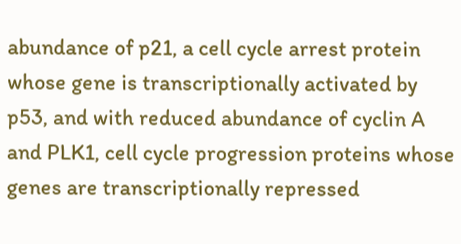abundance of p21, a cell cycle arrest protein whose gene is transcriptionally activated by p53, and with reduced abundance of cyclin A and PLK1, cell cycle progression proteins whose genes are transcriptionally repressed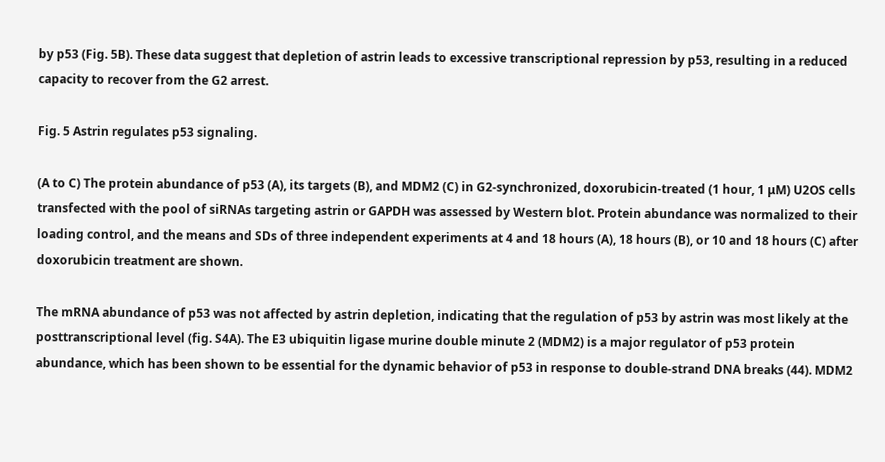by p53 (Fig. 5B). These data suggest that depletion of astrin leads to excessive transcriptional repression by p53, resulting in a reduced capacity to recover from the G2 arrest.

Fig. 5 Astrin regulates p53 signaling.

(A to C) The protein abundance of p53 (A), its targets (B), and MDM2 (C) in G2-synchronized, doxorubicin-treated (1 hour, 1 μM) U2OS cells transfected with the pool of siRNAs targeting astrin or GAPDH was assessed by Western blot. Protein abundance was normalized to their loading control, and the means and SDs of three independent experiments at 4 and 18 hours (A), 18 hours (B), or 10 and 18 hours (C) after doxorubicin treatment are shown.

The mRNA abundance of p53 was not affected by astrin depletion, indicating that the regulation of p53 by astrin was most likely at the posttranscriptional level (fig. S4A). The E3 ubiquitin ligase murine double minute 2 (MDM2) is a major regulator of p53 protein abundance, which has been shown to be essential for the dynamic behavior of p53 in response to double-strand DNA breaks (44). MDM2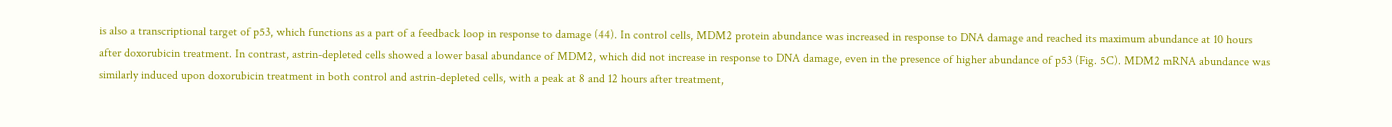is also a transcriptional target of p53, which functions as a part of a feedback loop in response to damage (44). In control cells, MDM2 protein abundance was increased in response to DNA damage and reached its maximum abundance at 10 hours after doxorubicin treatment. In contrast, astrin-depleted cells showed a lower basal abundance of MDM2, which did not increase in response to DNA damage, even in the presence of higher abundance of p53 (Fig. 5C). MDM2 mRNA abundance was similarly induced upon doxorubicin treatment in both control and astrin-depleted cells, with a peak at 8 and 12 hours after treatment,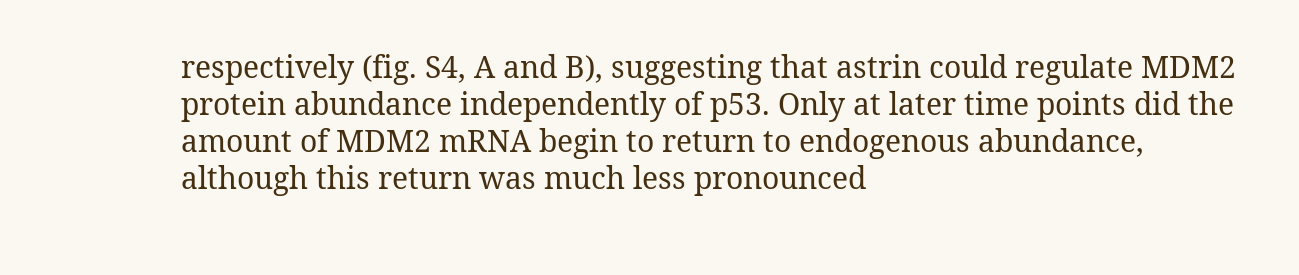respectively (fig. S4, A and B), suggesting that astrin could regulate MDM2 protein abundance independently of p53. Only at later time points did the amount of MDM2 mRNA begin to return to endogenous abundance, although this return was much less pronounced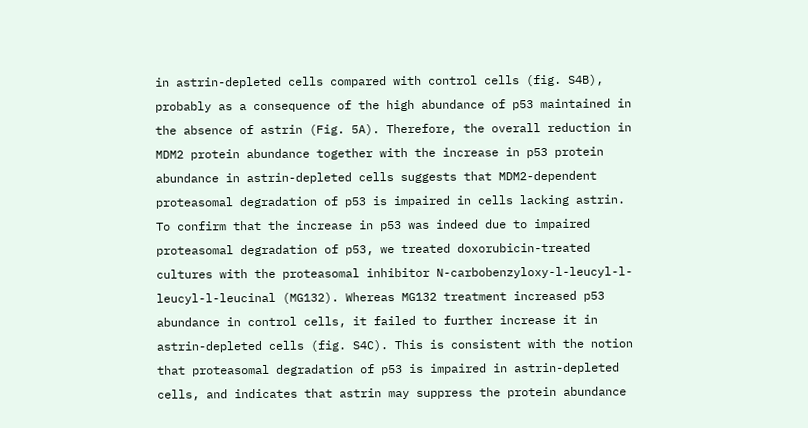in astrin-depleted cells compared with control cells (fig. S4B), probably as a consequence of the high abundance of p53 maintained in the absence of astrin (Fig. 5A). Therefore, the overall reduction in MDM2 protein abundance together with the increase in p53 protein abundance in astrin-depleted cells suggests that MDM2-dependent proteasomal degradation of p53 is impaired in cells lacking astrin. To confirm that the increase in p53 was indeed due to impaired proteasomal degradation of p53, we treated doxorubicin-treated cultures with the proteasomal inhibitor N-carbobenzyloxy-l-leucyl-l-leucyl-l-leucinal (MG132). Whereas MG132 treatment increased p53 abundance in control cells, it failed to further increase it in astrin-depleted cells (fig. S4C). This is consistent with the notion that proteasomal degradation of p53 is impaired in astrin-depleted cells, and indicates that astrin may suppress the protein abundance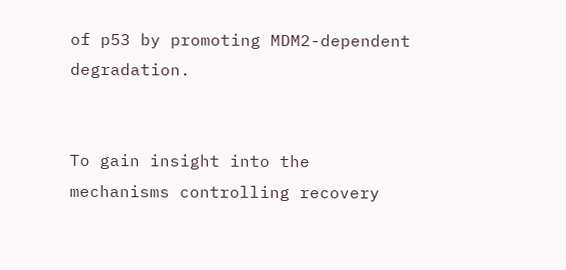of p53 by promoting MDM2-dependent degradation.


To gain insight into the mechanisms controlling recovery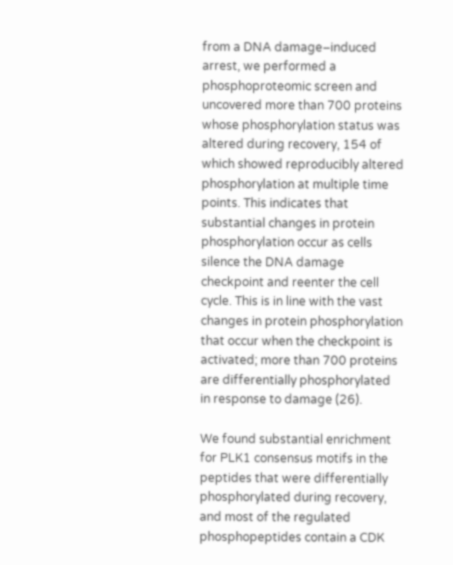from a DNA damage–induced arrest, we performed a phosphoproteomic screen and uncovered more than 700 proteins whose phosphorylation status was altered during recovery, 154 of which showed reproducibly altered phosphorylation at multiple time points. This indicates that substantial changes in protein phosphorylation occur as cells silence the DNA damage checkpoint and reenter the cell cycle. This is in line with the vast changes in protein phosphorylation that occur when the checkpoint is activated; more than 700 proteins are differentially phosphorylated in response to damage (26).

We found substantial enrichment for PLK1 consensus motifs in the peptides that were differentially phosphorylated during recovery, and most of the regulated phosphopeptides contain a CDK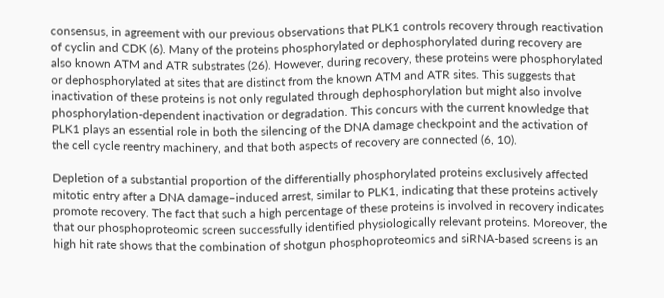consensus, in agreement with our previous observations that PLK1 controls recovery through reactivation of cyclin and CDK (6). Many of the proteins phosphorylated or dephosphorylated during recovery are also known ATM and ATR substrates (26). However, during recovery, these proteins were phosphorylated or dephosphorylated at sites that are distinct from the known ATM and ATR sites. This suggests that inactivation of these proteins is not only regulated through dephosphorylation but might also involve phosphorylation-dependent inactivation or degradation. This concurs with the current knowledge that PLK1 plays an essential role in both the silencing of the DNA damage checkpoint and the activation of the cell cycle reentry machinery, and that both aspects of recovery are connected (6, 10).

Depletion of a substantial proportion of the differentially phosphorylated proteins exclusively affected mitotic entry after a DNA damage–induced arrest, similar to PLK1, indicating that these proteins actively promote recovery. The fact that such a high percentage of these proteins is involved in recovery indicates that our phosphoproteomic screen successfully identified physiologically relevant proteins. Moreover, the high hit rate shows that the combination of shotgun phosphoproteomics and siRNA-based screens is an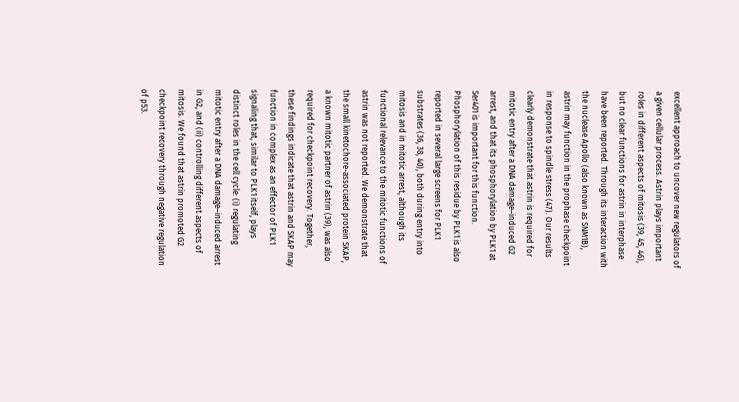excellent approach to uncover new regulators of a given cellular process. Astrin plays important roles in different aspects of mitosis (39, 45, 46), but no clear functions for astrin in interphase have been reported. Through its interaction with the nuclease Apollo (also known as SNM1B), astrin may function in the prophase checkpoint in response to spindle stress (47). Our results clearly demonstrate that astrin is required for mitotic entry after a DNA damage–induced G2 arrest, and that its phosphorylation by PLK1 at Ser401 is important for this function. Phosphorylation of this residue by PLK1 is also reported in several large screens for PLK1 substrates (36, 38, 40), both during entry into mitosis and in mitotic arrest, although its functional relevance to the mitotic functions of astrin was not reported. We demonstrate that the small kinetochore-associated protein SKAP, a known mitotic partner of astrin (39), was also required for checkpoint recovery. Together, these findings indicate that astrin and SKAP may function in complex as an effector of PLK1 signaling that, similar to PLK1 itself, plays distinct roles in the cell cycle: (i) regulating mitotic entry after a DNA damage–induced arrest in G2, and (ii) controlling different aspects of mitosis. We found that astrin promoted G2 checkpoint recovery through negative regulation of p53.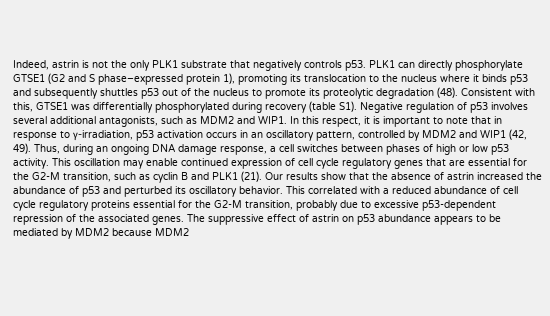Indeed, astrin is not the only PLK1 substrate that negatively controls p53. PLK1 can directly phosphorylate GTSE1 (G2 and S phase–expressed protein 1), promoting its translocation to the nucleus where it binds p53 and subsequently shuttles p53 out of the nucleus to promote its proteolytic degradation (48). Consistent with this, GTSE1 was differentially phosphorylated during recovery (table S1). Negative regulation of p53 involves several additional antagonists, such as MDM2 and WIP1. In this respect, it is important to note that in response to γ-irradiation, p53 activation occurs in an oscillatory pattern, controlled by MDM2 and WIP1 (42, 49). Thus, during an ongoing DNA damage response, a cell switches between phases of high or low p53 activity. This oscillation may enable continued expression of cell cycle regulatory genes that are essential for the G2-M transition, such as cyclin B and PLK1 (21). Our results show that the absence of astrin increased the abundance of p53 and perturbed its oscillatory behavior. This correlated with a reduced abundance of cell cycle regulatory proteins essential for the G2-M transition, probably due to excessive p53-dependent repression of the associated genes. The suppressive effect of astrin on p53 abundance appears to be mediated by MDM2 because MDM2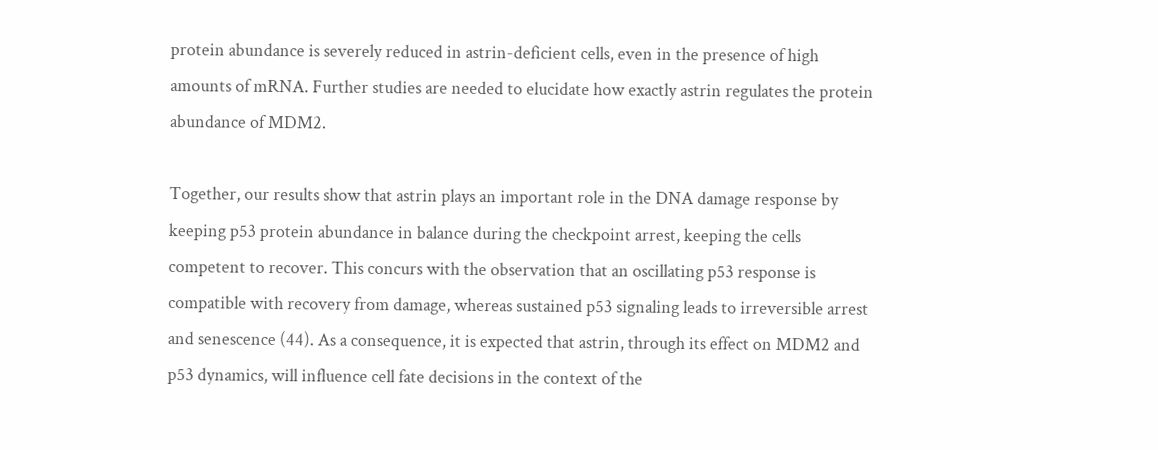protein abundance is severely reduced in astrin-deficient cells, even in the presence of high amounts of mRNA. Further studies are needed to elucidate how exactly astrin regulates the protein abundance of MDM2.

Together, our results show that astrin plays an important role in the DNA damage response by keeping p53 protein abundance in balance during the checkpoint arrest, keeping the cells competent to recover. This concurs with the observation that an oscillating p53 response is compatible with recovery from damage, whereas sustained p53 signaling leads to irreversible arrest and senescence (44). As a consequence, it is expected that astrin, through its effect on MDM2 and p53 dynamics, will influence cell fate decisions in the context of the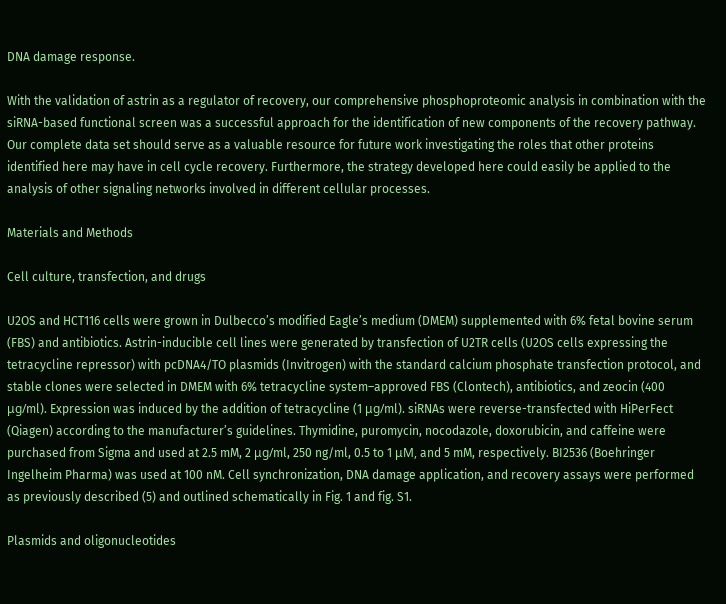DNA damage response.

With the validation of astrin as a regulator of recovery, our comprehensive phosphoproteomic analysis in combination with the siRNA-based functional screen was a successful approach for the identification of new components of the recovery pathway. Our complete data set should serve as a valuable resource for future work investigating the roles that other proteins identified here may have in cell cycle recovery. Furthermore, the strategy developed here could easily be applied to the analysis of other signaling networks involved in different cellular processes.

Materials and Methods

Cell culture, transfection, and drugs

U2OS and HCT116 cells were grown in Dulbecco’s modified Eagle’s medium (DMEM) supplemented with 6% fetal bovine serum (FBS) and antibiotics. Astrin-inducible cell lines were generated by transfection of U2TR cells (U2OS cells expressing the tetracycline repressor) with pcDNA4/TO plasmids (Invitrogen) with the standard calcium phosphate transfection protocol, and stable clones were selected in DMEM with 6% tetracycline system–approved FBS (Clontech), antibiotics, and zeocin (400 μg/ml). Expression was induced by the addition of tetracycline (1 μg/ml). siRNAs were reverse-transfected with HiPerFect (Qiagen) according to the manufacturer’s guidelines. Thymidine, puromycin, nocodazole, doxorubicin, and caffeine were purchased from Sigma and used at 2.5 mM, 2 μg/ml, 250 ng/ml, 0.5 to 1 μM, and 5 mM, respectively. BI2536 (Boehringer Ingelheim Pharma) was used at 100 nM. Cell synchronization, DNA damage application, and recovery assays were performed as previously described (5) and outlined schematically in Fig. 1 and fig. S1.

Plasmids and oligonucleotides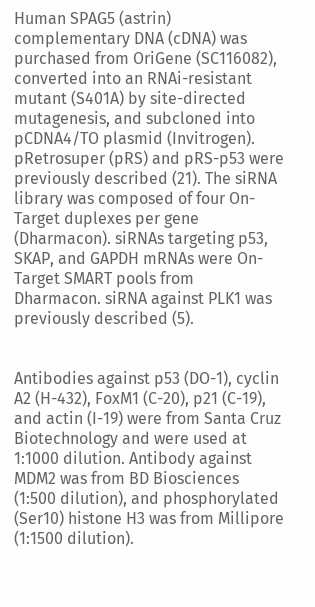Human SPAG5 (astrin) complementary DNA (cDNA) was purchased from OriGene (SC116082), converted into an RNAi-resistant mutant (S401A) by site-directed mutagenesis, and subcloned into pCDNA4/TO plasmid (Invitrogen). pRetrosuper (pRS) and pRS-p53 were previously described (21). The siRNA library was composed of four On-Target duplexes per gene (Dharmacon). siRNAs targeting p53, SKAP, and GAPDH mRNAs were On-Target SMART pools from Dharmacon. siRNA against PLK1 was previously described (5).


Antibodies against p53 (DO-1), cyclin A2 (H-432), FoxM1 (C-20), p21 (C-19), and actin (I-19) were from Santa Cruz Biotechnology and were used at 1:1000 dilution. Antibody against MDM2 was from BD Biosciences (1:500 dilution), and phosphorylated (Ser10) histone H3 was from Millipore (1:1500 dilution).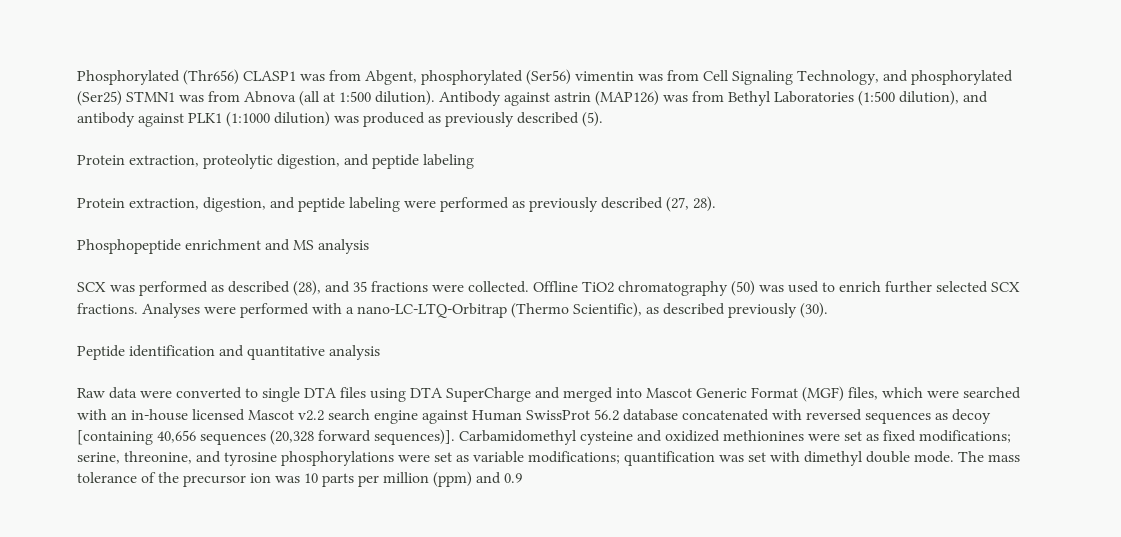Phosphorylated (Thr656) CLASP1 was from Abgent, phosphorylated (Ser56) vimentin was from Cell Signaling Technology, and phosphorylated (Ser25) STMN1 was from Abnova (all at 1:500 dilution). Antibody against astrin (MAP126) was from Bethyl Laboratories (1:500 dilution), and antibody against PLK1 (1:1000 dilution) was produced as previously described (5).

Protein extraction, proteolytic digestion, and peptide labeling

Protein extraction, digestion, and peptide labeling were performed as previously described (27, 28).

Phosphopeptide enrichment and MS analysis

SCX was performed as described (28), and 35 fractions were collected. Offline TiO2 chromatography (50) was used to enrich further selected SCX fractions. Analyses were performed with a nano-LC-LTQ-Orbitrap (Thermo Scientific), as described previously (30).

Peptide identification and quantitative analysis

Raw data were converted to single DTA files using DTA SuperCharge and merged into Mascot Generic Format (MGF) files, which were searched with an in-house licensed Mascot v2.2 search engine against Human SwissProt 56.2 database concatenated with reversed sequences as decoy [containing 40,656 sequences (20,328 forward sequences)]. Carbamidomethyl cysteine and oxidized methionines were set as fixed modifications; serine, threonine, and tyrosine phosphorylations were set as variable modifications; quantification was set with dimethyl double mode. The mass tolerance of the precursor ion was 10 parts per million (ppm) and 0.9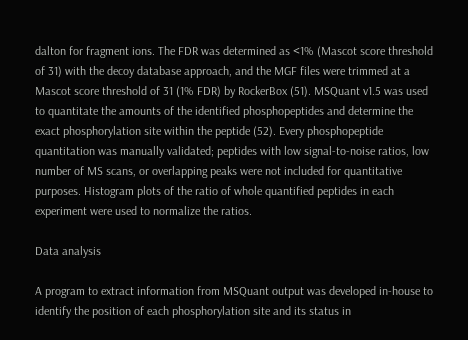dalton for fragment ions. The FDR was determined as <1% (Mascot score threshold of 31) with the decoy database approach, and the MGF files were trimmed at a Mascot score threshold of 31 (1% FDR) by RockerBox (51). MSQuant v1.5 was used to quantitate the amounts of the identified phosphopeptides and determine the exact phosphorylation site within the peptide (52). Every phosphopeptide quantitation was manually validated; peptides with low signal-to-noise ratios, low number of MS scans, or overlapping peaks were not included for quantitative purposes. Histogram plots of the ratio of whole quantified peptides in each experiment were used to normalize the ratios.

Data analysis

A program to extract information from MSQuant output was developed in-house to identify the position of each phosphorylation site and its status in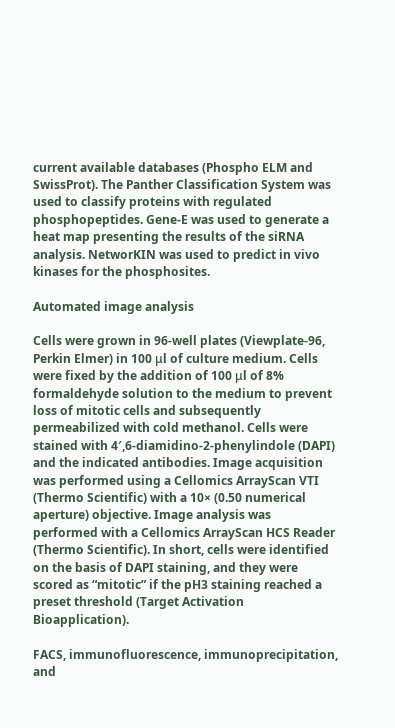current available databases (Phospho ELM and SwissProt). The Panther Classification System was used to classify proteins with regulated phosphopeptides. Gene-E was used to generate a heat map presenting the results of the siRNA analysis. NetworKIN was used to predict in vivo kinases for the phosphosites.

Automated image analysis

Cells were grown in 96-well plates (Viewplate-96, Perkin Elmer) in 100 μl of culture medium. Cells were fixed by the addition of 100 μl of 8% formaldehyde solution to the medium to prevent loss of mitotic cells and subsequently permeabilized with cold methanol. Cells were stained with 4′,6-diamidino-2-phenylindole (DAPI) and the indicated antibodies. Image acquisition was performed using a Cellomics ArrayScan VTI (Thermo Scientific) with a 10× (0.50 numerical aperture) objective. Image analysis was performed with a Cellomics ArrayScan HCS Reader (Thermo Scientific). In short, cells were identified on the basis of DAPI staining, and they were scored as “mitotic” if the pH3 staining reached a preset threshold (Target Activation Bioapplication).

FACS, immunofluorescence, immunoprecipitation, and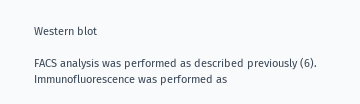Western blot

FACS analysis was performed as described previously (6). Immunofluorescence was performed as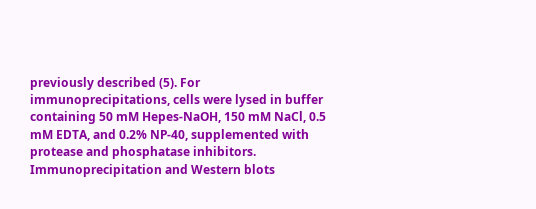previously described (5). For immunoprecipitations, cells were lysed in buffer containing 50 mM Hepes-NaOH, 150 mM NaCl, 0.5 mM EDTA, and 0.2% NP-40, supplemented with protease and phosphatase inhibitors. Immunoprecipitation and Western blots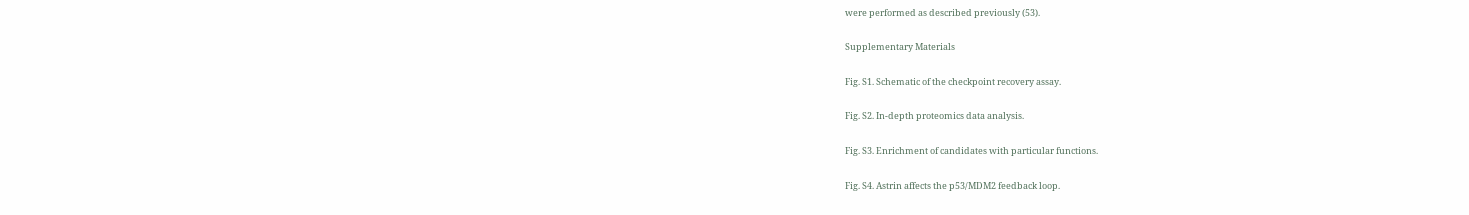were performed as described previously (53).

Supplementary Materials

Fig. S1. Schematic of the checkpoint recovery assay.

Fig. S2. In-depth proteomics data analysis.

Fig. S3. Enrichment of candidates with particular functions.

Fig. S4. Astrin affects the p53/MDM2 feedback loop.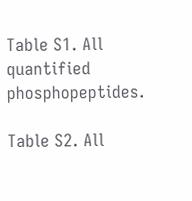Table S1. All quantified phosphopeptides.

Table S2. All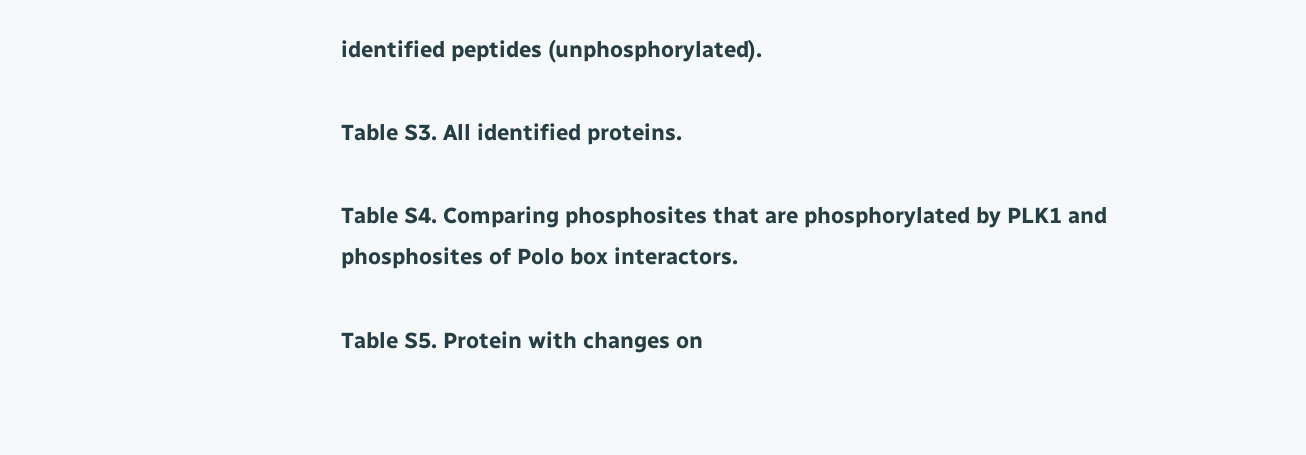identified peptides (unphosphorylated).

Table S3. All identified proteins.

Table S4. Comparing phosphosites that are phosphorylated by PLK1 and phosphosites of Polo box interactors.

Table S5. Protein with changes on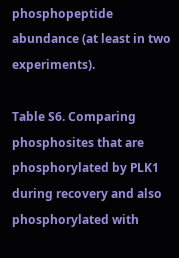phosphopeptide abundance (at least in two experiments).

Table S6. Comparing phosphosites that are phosphorylated by PLK1 during recovery and also phosphorylated with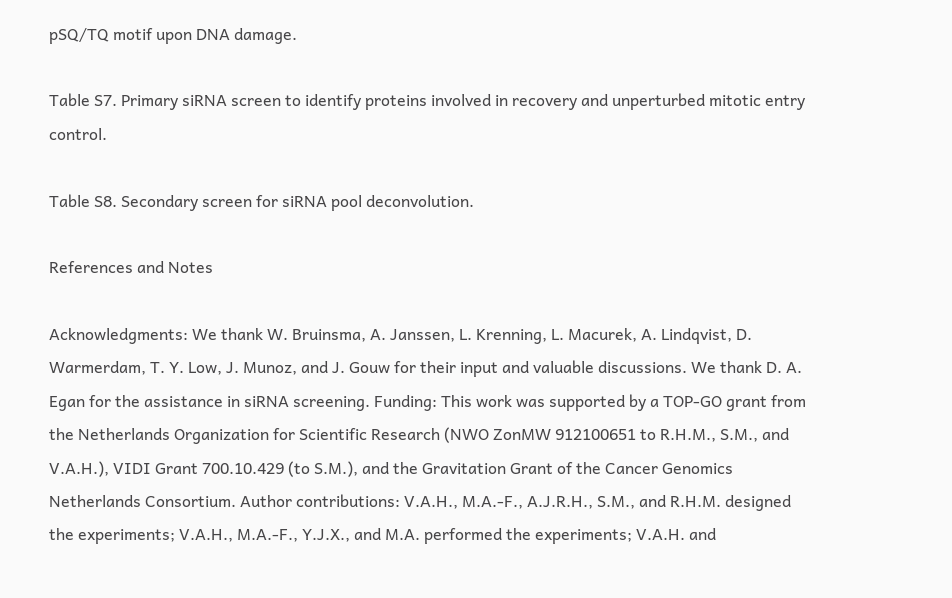pSQ/TQ motif upon DNA damage.

Table S7. Primary siRNA screen to identify proteins involved in recovery and unperturbed mitotic entry control.

Table S8. Secondary screen for siRNA pool deconvolution.

References and Notes

Acknowledgments: We thank W. Bruinsma, A. Janssen, L. Krenning, L. Macurek, A. Lindqvist, D. Warmerdam, T. Y. Low, J. Munoz, and J. Gouw for their input and valuable discussions. We thank D. A. Egan for the assistance in siRNA screening. Funding: This work was supported by a TOP-GO grant from the Netherlands Organization for Scientific Research (NWO ZonMW 912100651 to R.H.M., S.M., and V.A.H.), VIDI Grant 700.10.429 (to S.M.), and the Gravitation Grant of the Cancer Genomics Netherlands Consortium. Author contributions: V.A.H., M.A.-F., A.J.R.H., S.M., and R.H.M. designed the experiments; V.A.H., M.A.-F., Y.J.X., and M.A. performed the experiments; V.A.H. and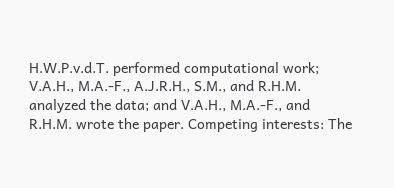H.W.P.v.d.T. performed computational work; V.A.H., M.A.-F., A.J.R.H., S.M., and R.H.M. analyzed the data; and V.A.H., M.A.-F., and R.H.M. wrote the paper. Competing interests: The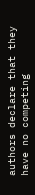authors declare that they have no competing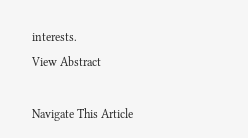interests.
View Abstract

Navigate This Article